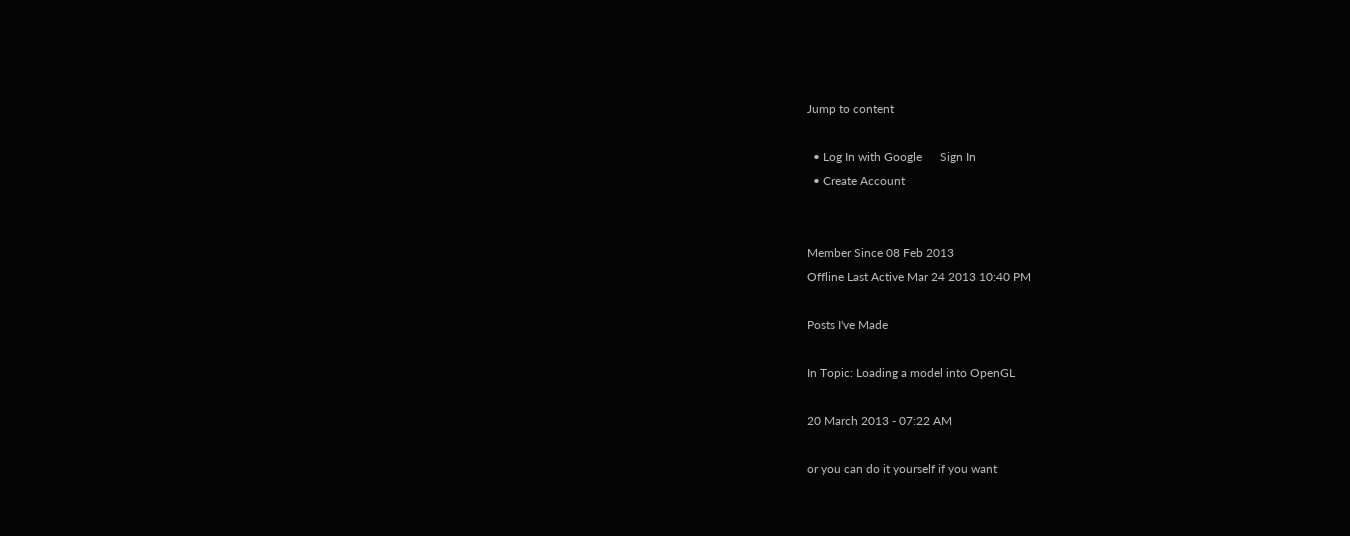Jump to content

  • Log In with Google      Sign In
  • Create Account


Member Since 08 Feb 2013
Offline Last Active Mar 24 2013 10:40 PM

Posts I've Made

In Topic: Loading a model into OpenGL

20 March 2013 - 07:22 AM

or you can do it yourself if you want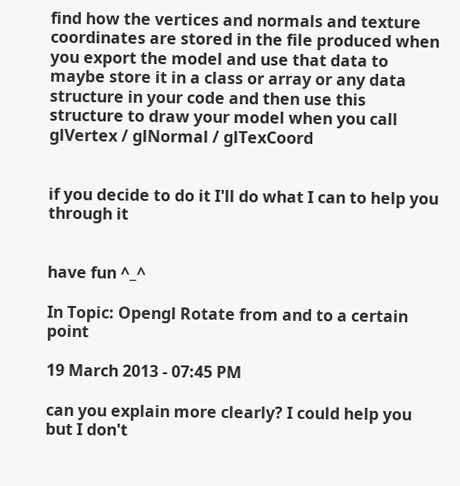find how the vertices and normals and texture coordinates are stored in the file produced when you export the model and use that data to maybe store it in a class or array or any data structure in your code and then use this structure to draw your model when you call glVertex / glNormal / glTexCoord


if you decide to do it I'll do what I can to help you through it


have fun ^_^

In Topic: Opengl Rotate from and to a certain point

19 March 2013 - 07:45 PM

can you explain more clearly? I could help you but I don't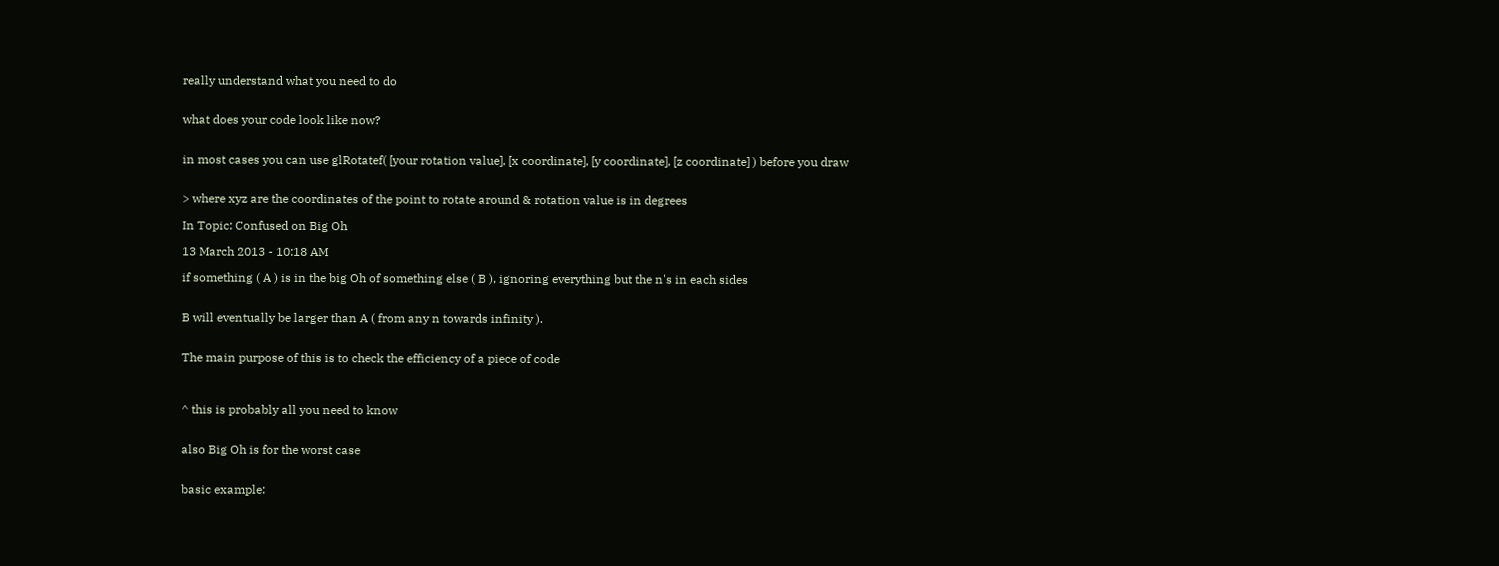really understand what you need to do


what does your code look like now?


in most cases you can use glRotatef( [your rotation value], [x coordinate], [y coordinate], [z coordinate] ) before you draw


> where xyz are the coordinates of the point to rotate around & rotation value is in degrees

In Topic: Confused on Big Oh

13 March 2013 - 10:18 AM

if something ( A ) is in the big Oh of something else ( B ), ignoring everything but the n's in each sides


B will eventually be larger than A ( from any n towards infinity ).


The main purpose of this is to check the efficiency of a piece of code



^ this is probably all you need to know


also Big Oh is for the worst case


basic example: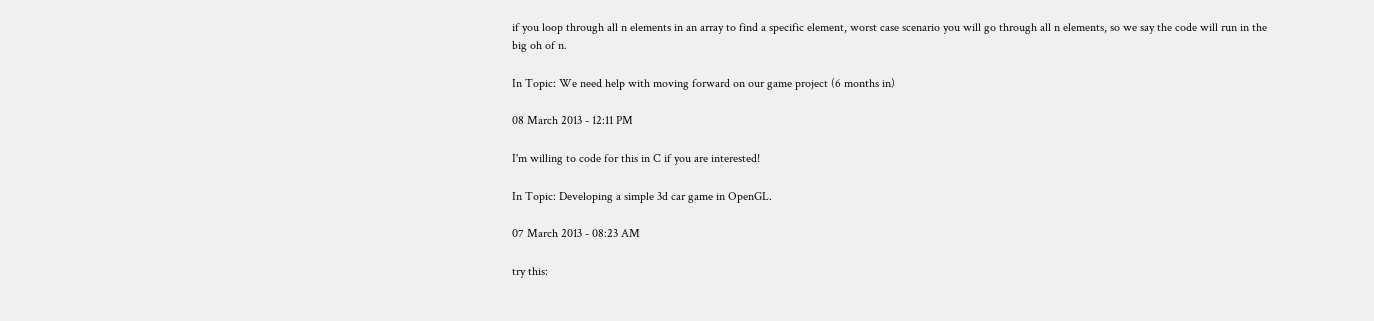if you loop through all n elements in an array to find a specific element, worst case scenario you will go through all n elements, so we say the code will run in the big oh of n.

In Topic: We need help with moving forward on our game project (6 months in)

08 March 2013 - 12:11 PM

I'm willing to code for this in C if you are interested!

In Topic: Developing a simple 3d car game in OpenGL.

07 March 2013 - 08:23 AM

try this: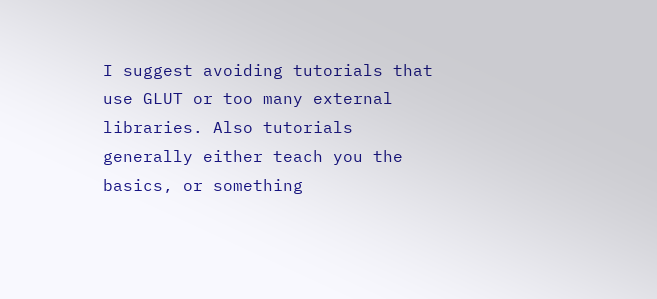I suggest avoiding tutorials that use GLUT or too many external libraries. Also tutorials generally either teach you the basics, or something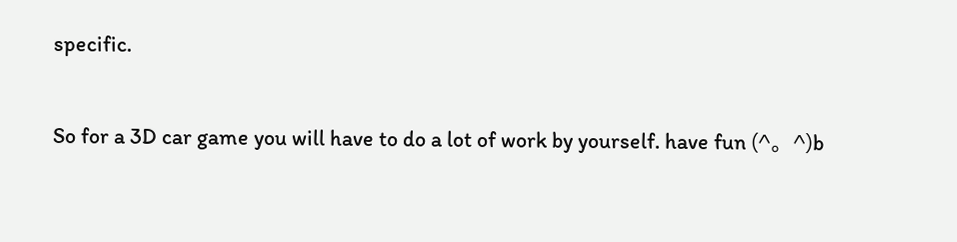specific.


So for a 3D car game you will have to do a lot of work by yourself. have fun (^。^)b